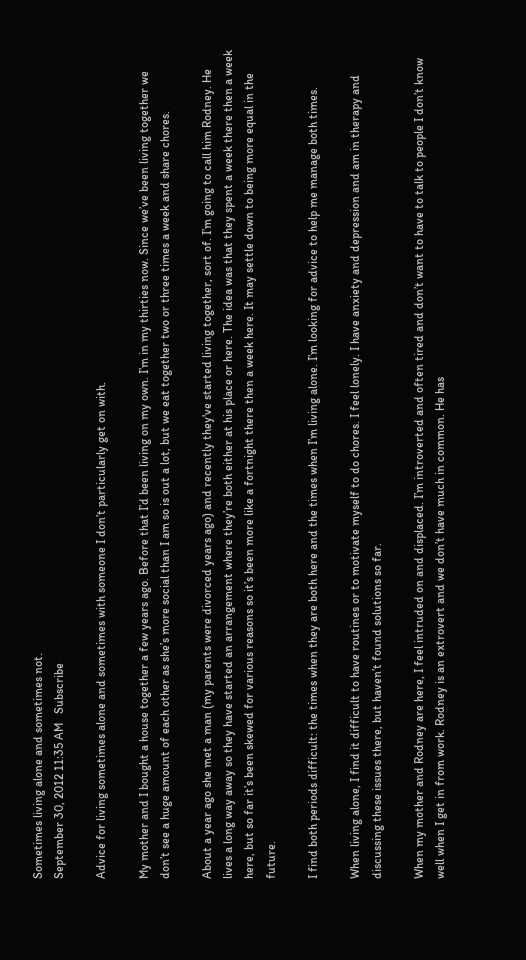Sometimes living alone and sometimes not.
September 30, 2012 11:35 AM   Subscribe

Advice for living sometimes alone and sometimes with someone I don’t particularly get on with.

My mother and I bought a house together a few years ago. Before that I’d been living on my own. I’m in my thirties now. Since we’ve been living together we don’t see a huge amount of each other as she’s more social than I am so is out a lot, but we eat together two or three times a week and share chores.

About a year ago she met a man (my parents were divorced years ago) and recently they've started living together, sort of. I’m going to call him Rodney. He lives a long way away so they have started an arrangement where they’re both either at his place or here. The idea was that they spent a week there then a week here, but so far it’s been skewed for various reasons so it’s been more like a fortnight there then a week here. It may settle down to being more equal in the future.

I find both periods difficult: the times when they are both here and the times when I’m living alone. I’m looking for advice to help me manage both times.

When living alone, I find it difficult to have routines or to motivate myself to do chores. I feel lonely. I have anxiety and depression and am in therapy and discussing these issues there, but haven’t found solutions so far.

When my mother and Rodney are here, I feel intruded on and displaced. I’m introverted and often tired and don’t want to have to talk to people I don’t know well when I get in from work. Rodney is an extrovert and we don’t have much in common. He has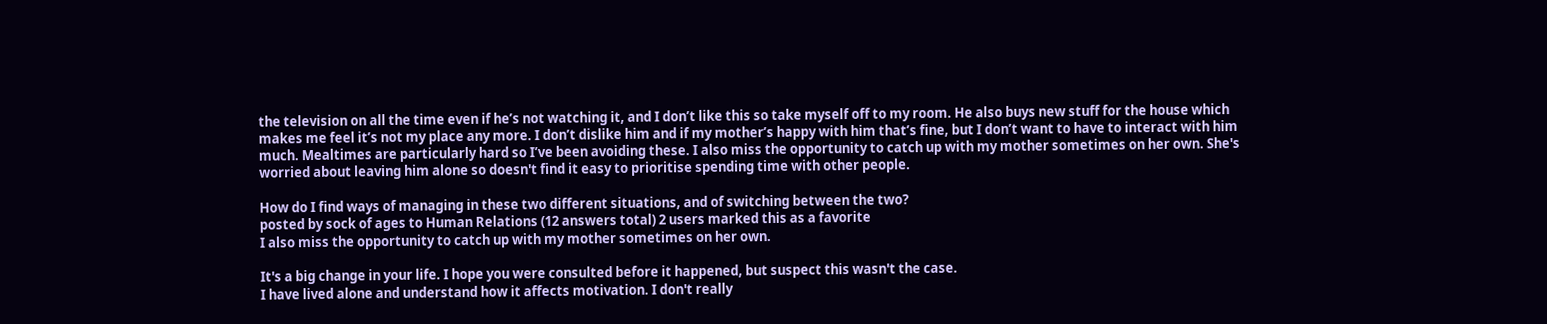the television on all the time even if he’s not watching it, and I don’t like this so take myself off to my room. He also buys new stuff for the house which makes me feel it’s not my place any more. I don’t dislike him and if my mother’s happy with him that’s fine, but I don’t want to have to interact with him much. Mealtimes are particularly hard so I’ve been avoiding these. I also miss the opportunity to catch up with my mother sometimes on her own. She's worried about leaving him alone so doesn't find it easy to prioritise spending time with other people.

How do I find ways of managing in these two different situations, and of switching between the two?
posted by sock of ages to Human Relations (12 answers total) 2 users marked this as a favorite
I also miss the opportunity to catch up with my mother sometimes on her own.

It's a big change in your life. I hope you were consulted before it happened, but suspect this wasn't the case.
I have lived alone and understand how it affects motivation. I don't really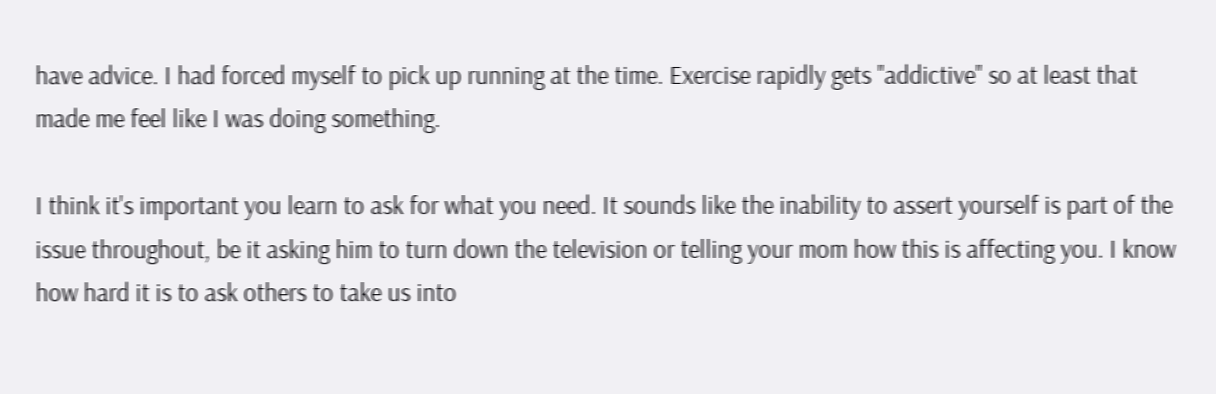have advice. I had forced myself to pick up running at the time. Exercise rapidly gets "addictive" so at least that made me feel like I was doing something.

I think it's important you learn to ask for what you need. It sounds like the inability to assert yourself is part of the issue throughout, be it asking him to turn down the television or telling your mom how this is affecting you. I know how hard it is to ask others to take us into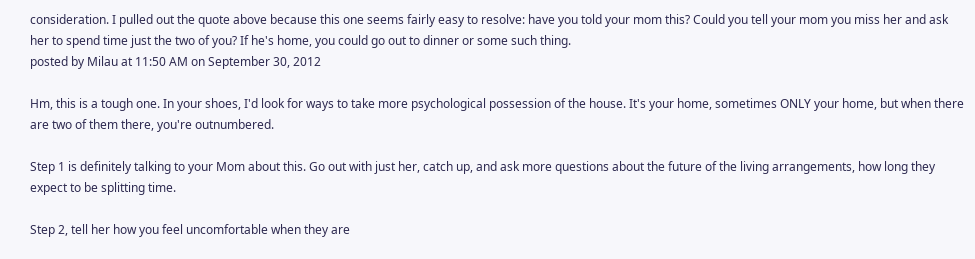consideration. I pulled out the quote above because this one seems fairly easy to resolve: have you told your mom this? Could you tell your mom you miss her and ask her to spend time just the two of you? If he's home, you could go out to dinner or some such thing.
posted by Milau at 11:50 AM on September 30, 2012

Hm, this is a tough one. In your shoes, I'd look for ways to take more psychological possession of the house. It's your home, sometimes ONLY your home, but when there are two of them there, you're outnumbered.

Step 1 is definitely talking to your Mom about this. Go out with just her, catch up, and ask more questions about the future of the living arrangements, how long they expect to be splitting time.

Step 2, tell her how you feel uncomfortable when they are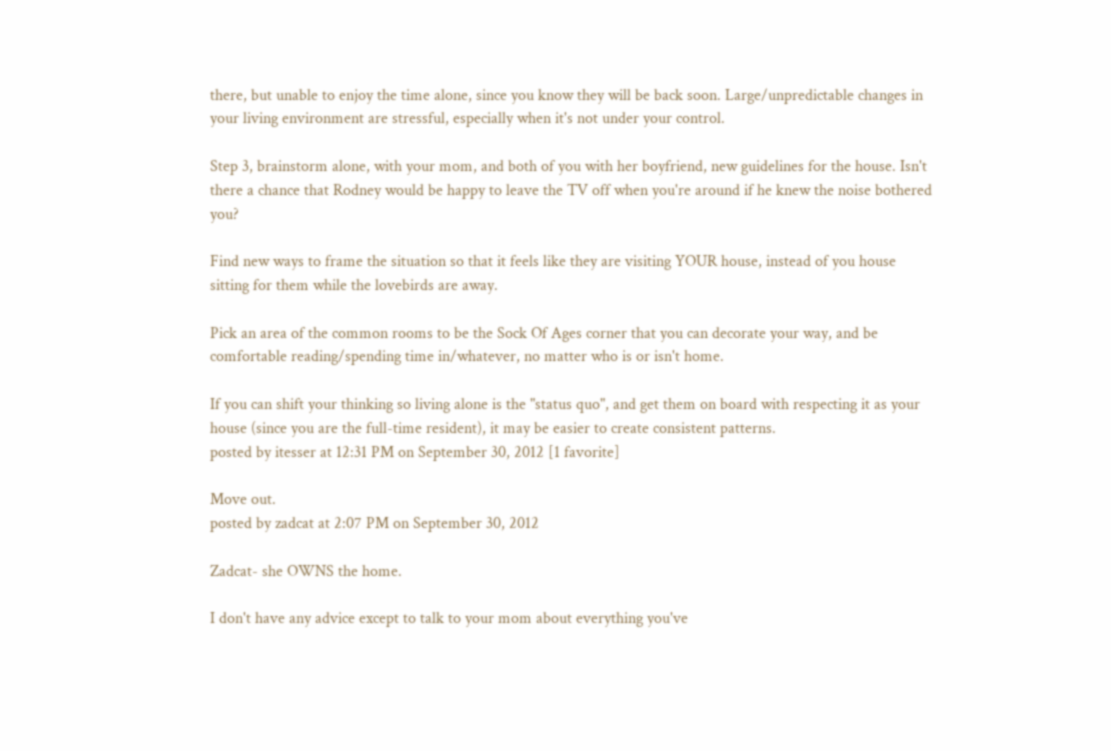there, but unable to enjoy the time alone, since you know they will be back soon. Large/unpredictable changes in your living environment are stressful, especially when it's not under your control.

Step 3, brainstorm alone, with your mom, and both of you with her boyfriend, new guidelines for the house. Isn't there a chance that Rodney would be happy to leave the TV off when you're around if he knew the noise bothered you?

Find new ways to frame the situation so that it feels like they are visiting YOUR house, instead of you house sitting for them while the lovebirds are away.

Pick an area of the common rooms to be the Sock Of Ages corner that you can decorate your way, and be comfortable reading/spending time in/whatever, no matter who is or isn't home.

If you can shift your thinking so living alone is the "status quo", and get them on board with respecting it as your house (since you are the full-time resident), it may be easier to create consistent patterns.
posted by itesser at 12:31 PM on September 30, 2012 [1 favorite]

Move out.
posted by zadcat at 2:07 PM on September 30, 2012

Zadcat- she OWNS the home.

I don't have any advice except to talk to your mom about everything you've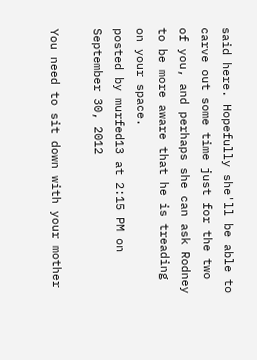said here. Hopefully she'll be able to carve out some time just for the two of you, and perhaps she can ask Rodney to be more aware that he is treading on your space.
posted by murfed13 at 2:15 PM on September 30, 2012

You need to sit down with your mother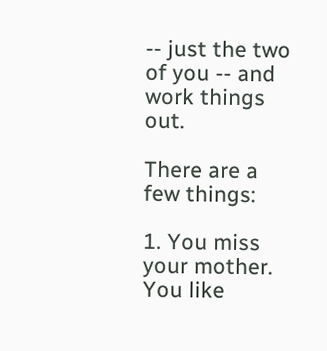-- just the two of you -- and work things out.

There are a few things:

1. You miss your mother. You like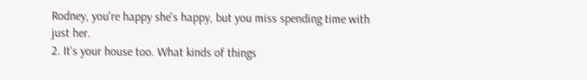Rodney, you're happy she's happy, but you miss spending time with just her.
2. It's your house too. What kinds of things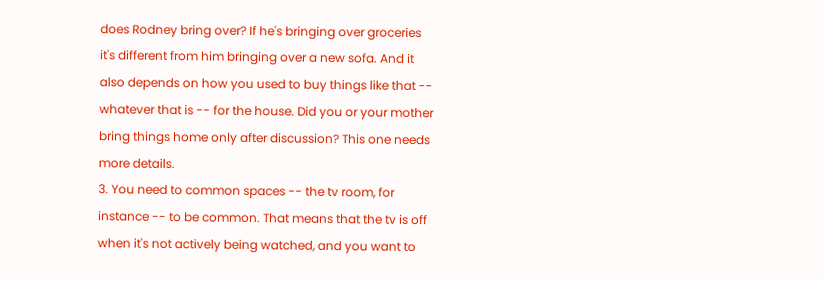does Rodney bring over? If he's bringing over groceries it's different from him bringing over a new sofa. And it also depends on how you used to buy things like that -- whatever that is -- for the house. Did you or your mother bring things home only after discussion? This one needs more details.
3. You need to common spaces -- the tv room, for instance -- to be common. That means that the tv is off when it's not actively being watched, and you want to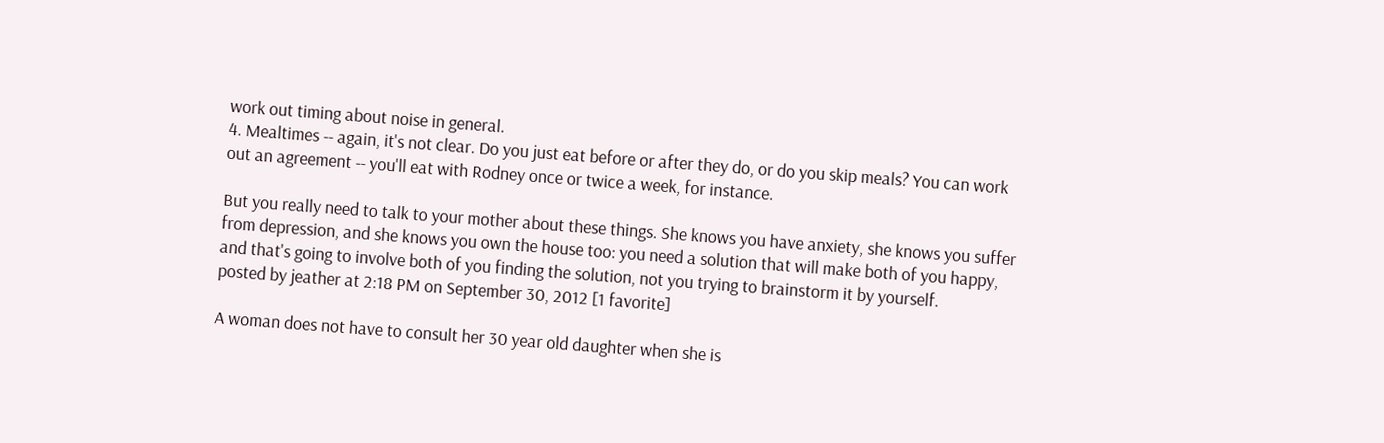work out timing about noise in general.
4. Mealtimes -- again, it's not clear. Do you just eat before or after they do, or do you skip meals? You can work out an agreement -- you'll eat with Rodney once or twice a week, for instance.

But you really need to talk to your mother about these things. She knows you have anxiety, she knows you suffer from depression, and she knows you own the house too: you need a solution that will make both of you happy, and that's going to involve both of you finding the solution, not you trying to brainstorm it by yourself.
posted by jeather at 2:18 PM on September 30, 2012 [1 favorite]

A woman does not have to consult her 30 year old daughter when she is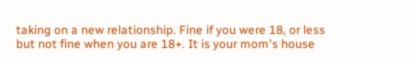taking on a new relationship. Fine if you were 18, or less but not fine when you are 18+. It is your mom's house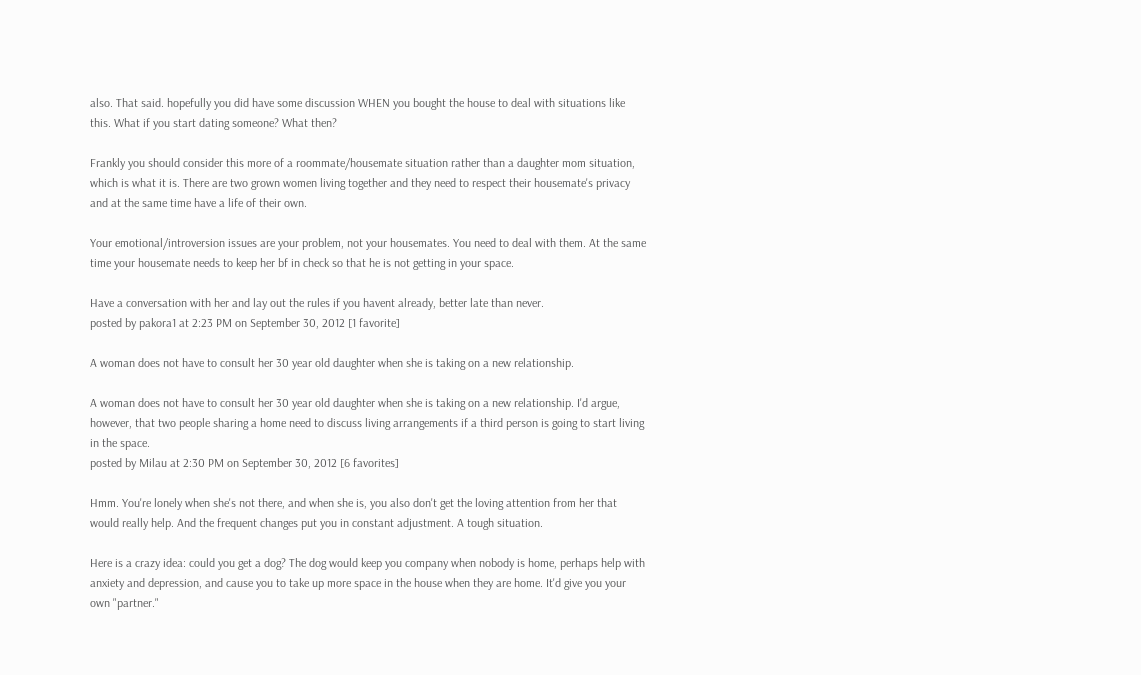also. That said. hopefully you did have some discussion WHEN you bought the house to deal with situations like this. What if you start dating someone? What then?

Frankly you should consider this more of a roommate/housemate situation rather than a daughter mom situation, which is what it is. There are two grown women living together and they need to respect their housemate's privacy and at the same time have a life of their own.

Your emotional/introversion issues are your problem, not your housemates. You need to deal with them. At the same time your housemate needs to keep her bf in check so that he is not getting in your space.

Have a conversation with her and lay out the rules if you havent already, better late than never.
posted by pakora1 at 2:23 PM on September 30, 2012 [1 favorite]

A woman does not have to consult her 30 year old daughter when she is taking on a new relationship.

A woman does not have to consult her 30 year old daughter when she is taking on a new relationship. I'd argue, however, that two people sharing a home need to discuss living arrangements if a third person is going to start living in the space.
posted by Milau at 2:30 PM on September 30, 2012 [6 favorites]

Hmm. You're lonely when she's not there, and when she is, you also don't get the loving attention from her that would really help. And the frequent changes put you in constant adjustment. A tough situation.

Here is a crazy idea: could you get a dog? The dog would keep you company when nobody is home, perhaps help with anxiety and depression, and cause you to take up more space in the house when they are home. It'd give you your own "partner."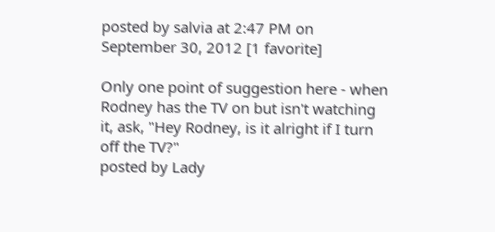posted by salvia at 2:47 PM on September 30, 2012 [1 favorite]

Only one point of suggestion here - when Rodney has the TV on but isn't watching it, ask, "Hey Rodney, is it alright if I turn off the TV?"
posted by Lady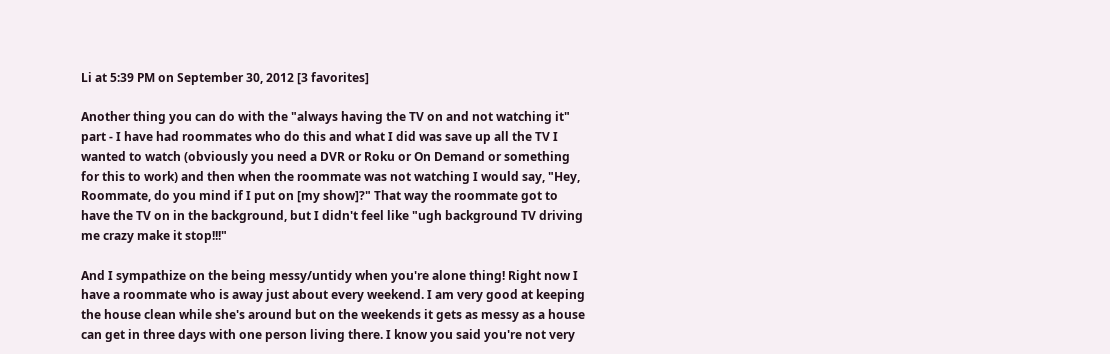Li at 5:39 PM on September 30, 2012 [3 favorites]

Another thing you can do with the "always having the TV on and not watching it" part - I have had roommates who do this and what I did was save up all the TV I wanted to watch (obviously you need a DVR or Roku or On Demand or something for this to work) and then when the roommate was not watching I would say, "Hey, Roommate, do you mind if I put on [my show]?" That way the roommate got to have the TV on in the background, but I didn't feel like "ugh background TV driving me crazy make it stop!!!"

And I sympathize on the being messy/untidy when you're alone thing! Right now I have a roommate who is away just about every weekend. I am very good at keeping the house clean while she's around but on the weekends it gets as messy as a house can get in three days with one person living there. I know you said you're not very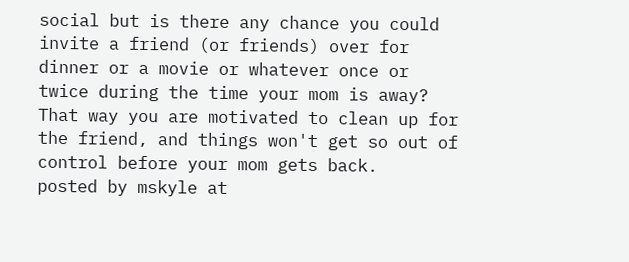social but is there any chance you could invite a friend (or friends) over for dinner or a movie or whatever once or twice during the time your mom is away? That way you are motivated to clean up for the friend, and things won't get so out of control before your mom gets back.
posted by mskyle at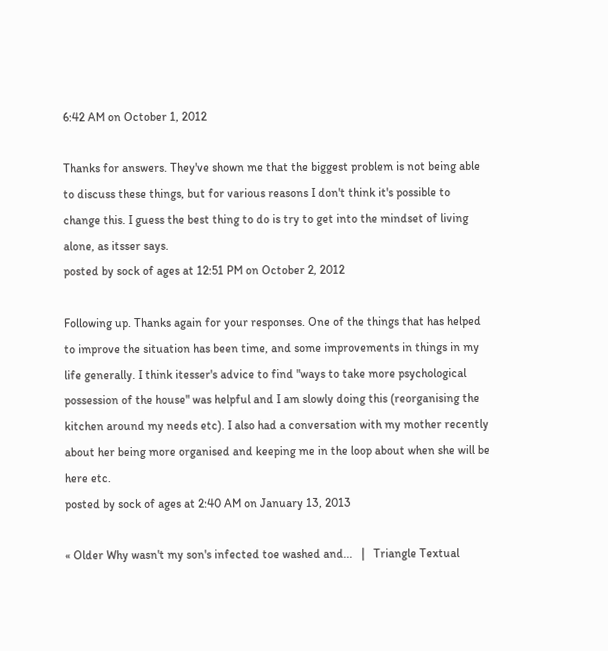6:42 AM on October 1, 2012

Thanks for answers. They've shown me that the biggest problem is not being able to discuss these things, but for various reasons I don't think it's possible to change this. I guess the best thing to do is try to get into the mindset of living alone, as itsser says.
posted by sock of ages at 12:51 PM on October 2, 2012

Following up. Thanks again for your responses. One of the things that has helped to improve the situation has been time, and some improvements in things in my life generally. I think itesser's advice to find "ways to take more psychological possession of the house" was helpful and I am slowly doing this (reorganising the kitchen around my needs etc). I also had a conversation with my mother recently about her being more organised and keeping me in the loop about when she will be here etc.
posted by sock of ages at 2:40 AM on January 13, 2013

« Older Why wasn't my son's infected toe washed and...   |   Triangle Textual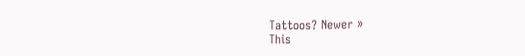Tattoos? Newer »
This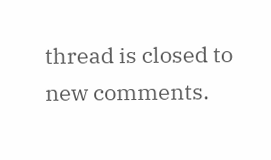thread is closed to new comments.